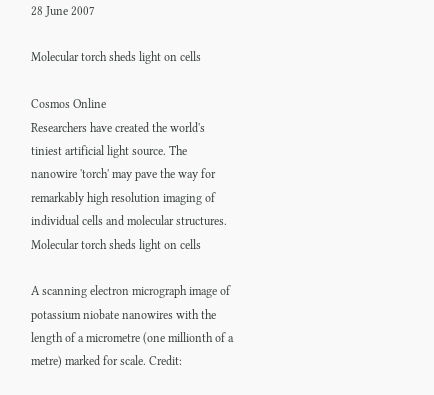28 June 2007

Molecular torch sheds light on cells

Cosmos Online
Researchers have created the world's tiniest artificial light source. The nanowire 'torch' may pave the way for remarkably high resolution imaging of individual cells and molecular structures.
Molecular torch sheds light on cells

A scanning electron micrograph image of potassium niobate nanowires with the length of a micrometre (one millionth of a metre) marked for scale. Credit: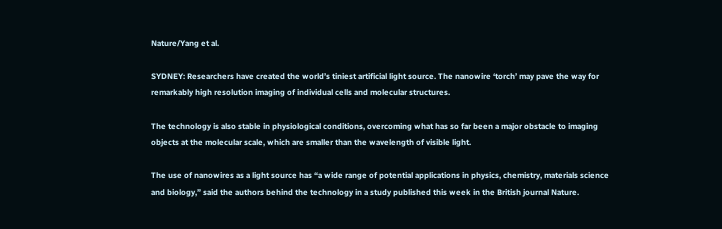Nature/Yang et al.

SYDNEY: Researchers have created the world’s tiniest artificial light source. The nanowire ‘torch’ may pave the way for remarkably high resolution imaging of individual cells and molecular structures.

The technology is also stable in physiological conditions, overcoming what has so far been a major obstacle to imaging objects at the molecular scale, which are smaller than the wavelength of visible light.

The use of nanowires as a light source has “a wide range of potential applications in physics, chemistry, materials science and biology,” said the authors behind the technology in a study published this week in the British journal Nature.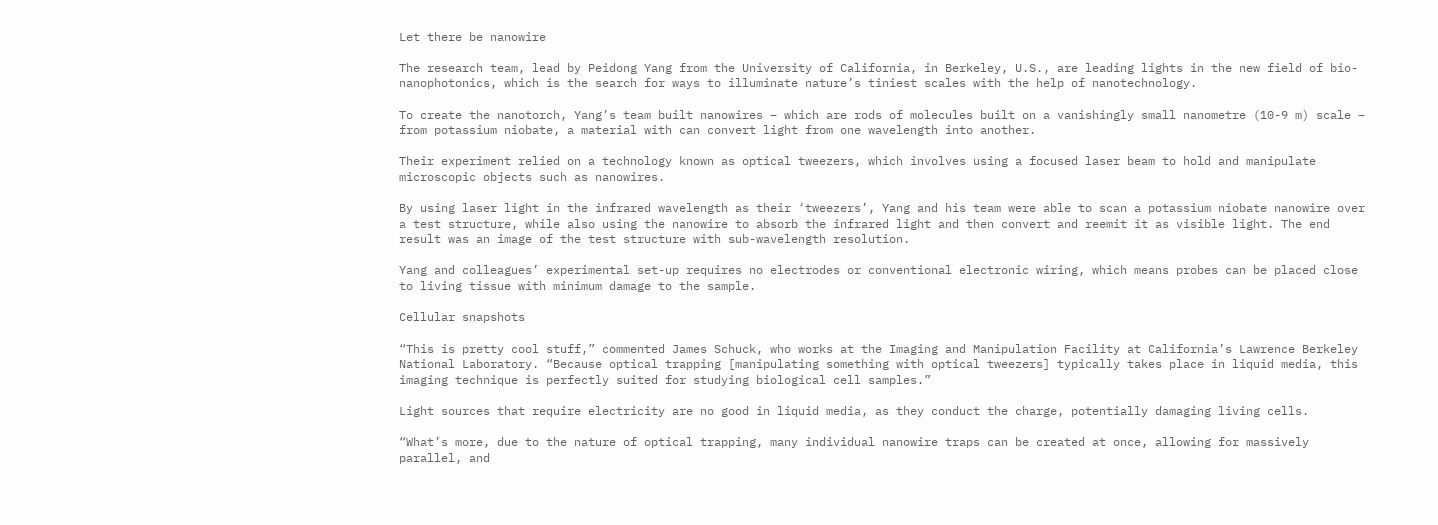Let there be nanowire

The research team, lead by Peidong Yang from the University of California, in Berkeley, U.S., are leading lights in the new field of bio-nanophotonics, which is the search for ways to illuminate nature’s tiniest scales with the help of nanotechnology.

To create the nanotorch, Yang’s team built nanowires – which are rods of molecules built on a vanishingly small nanometre (10-9 m) scale – from potassium niobate, a material with can convert light from one wavelength into another.

Their experiment relied on a technology known as optical tweezers, which involves using a focused laser beam to hold and manipulate microscopic objects such as nanowires.

By using laser light in the infrared wavelength as their ‘tweezers’, Yang and his team were able to scan a potassium niobate nanowire over a test structure, while also using the nanowire to absorb the infrared light and then convert and reemit it as visible light. The end result was an image of the test structure with sub-wavelength resolution.

Yang and colleagues’ experimental set-up requires no electrodes or conventional electronic wiring, which means probes can be placed close to living tissue with minimum damage to the sample.

Cellular snapshots

“This is pretty cool stuff,” commented James Schuck, who works at the Imaging and Manipulation Facility at California’s Lawrence Berkeley National Laboratory. “Because optical trapping [manipulating something with optical tweezers] typically takes place in liquid media, this imaging technique is perfectly suited for studying biological cell samples.”

Light sources that require electricity are no good in liquid media, as they conduct the charge, potentially damaging living cells.

“What’s more, due to the nature of optical trapping, many individual nanowire traps can be created at once, allowing for massively parallel, and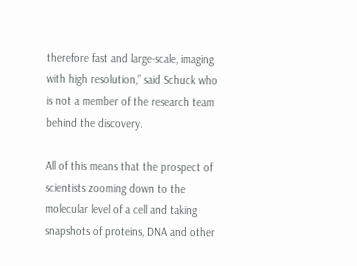therefore fast and large-scale, imaging with high resolution,” said Schuck who is not a member of the research team behind the discovery.

All of this means that the prospect of scientists zooming down to the molecular level of a cell and taking snapshots of proteins, DNA and other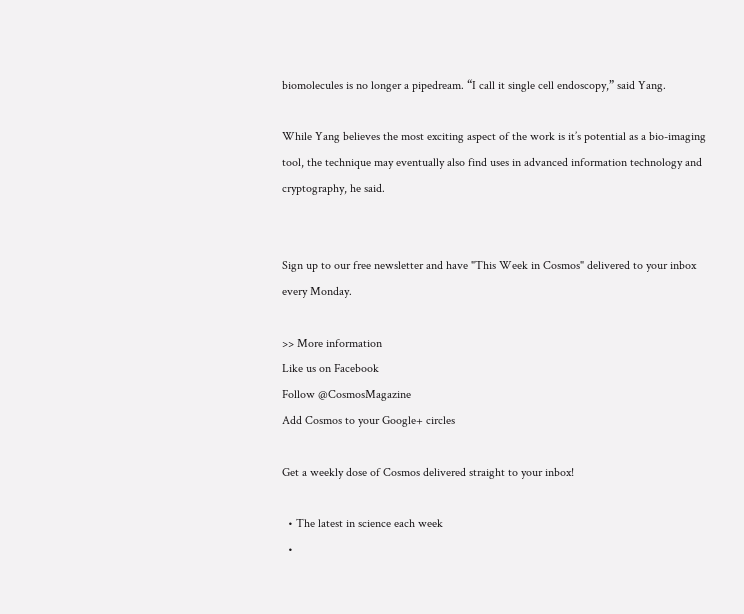biomolecules is no longer a pipedream. “I call it single cell endoscopy,” said Yang.

While Yang believes the most exciting aspect of the work is it’s potential as a bio-imaging tool, the technique may eventually also find uses in advanced information technology and cryptography, he said.


Sign up to our free newsletter and have "This Week in Cosmos" delivered to your inbox every Monday.

>> More information
Like us on Facebook
Follow @CosmosMagazine
Add Cosmos to your Google+ circles

Get a weekly dose of Cosmos delivered straight to your inbox!

  • The latest in science each week
  •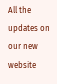All the updates on our new website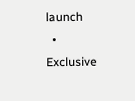launch
  • Exclusive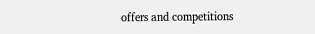offers and competitions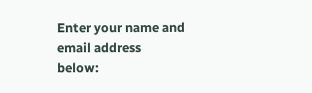Enter your name and email address below: